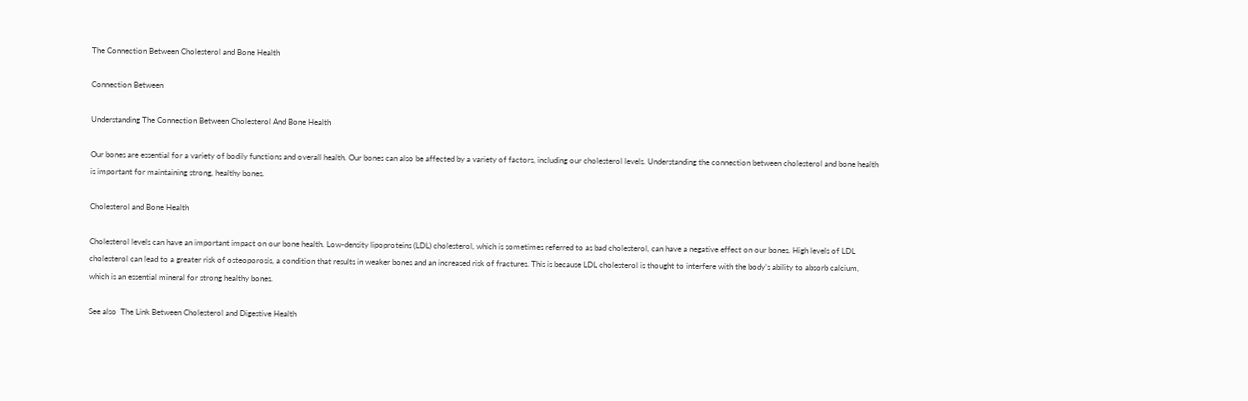The Connection Between Cholesterol and Bone Health

Connection Between

Understanding The Connection Between Cholesterol And Bone Health

Our bones are essential for a variety of bodily functions and overall health. Our bones can also be affected by a variety of factors, including our cholesterol levels. Understanding the connection between cholesterol and bone health is important for maintaining strong, healthy bones.

Cholesterol and Bone Health

Cholesterol levels can have an important impact on our bone health. Low-density lipoproteins (LDL) cholesterol, which is sometimes referred to as bad cholesterol, can have a negative effect on our bones. High levels of LDL cholesterol can lead to a greater risk of osteoporosis, a condition that results in weaker bones and an increased risk of fractures. This is because LDL cholesterol is thought to interfere with the body’s ability to absorb calcium, which is an essential mineral for strong healthy bones.

See also  The Link Between Cholesterol and Digestive Health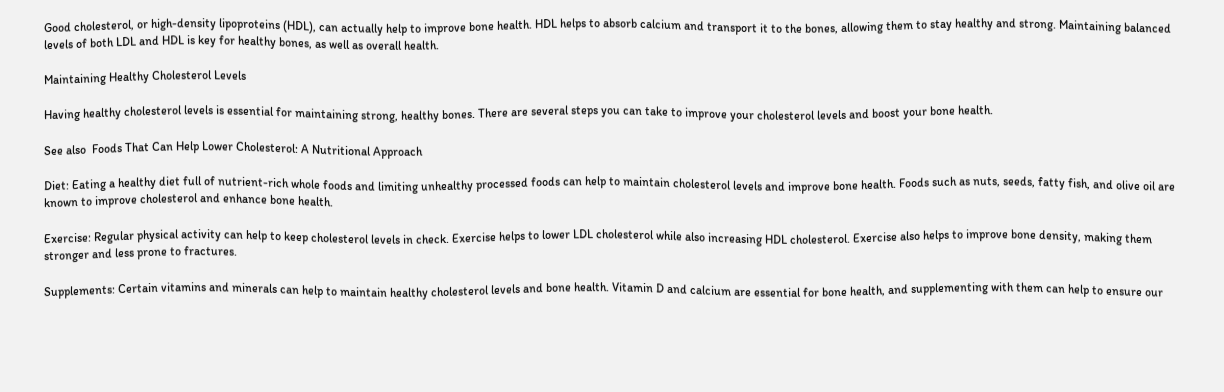Good cholesterol, or high-density lipoproteins (HDL), can actually help to improve bone health. HDL helps to absorb calcium and transport it to the bones, allowing them to stay healthy and strong. Maintaining balanced levels of both LDL and HDL is key for healthy bones, as well as overall health.

Maintaining Healthy Cholesterol Levels

Having healthy cholesterol levels is essential for maintaining strong, healthy bones. There are several steps you can take to improve your cholesterol levels and boost your bone health.

See also  Foods That Can Help Lower Cholesterol: A Nutritional Approach

Diet: Eating a healthy diet full of nutrient-rich whole foods and limiting unhealthy processed foods can help to maintain cholesterol levels and improve bone health. Foods such as nuts, seeds, fatty fish, and olive oil are known to improve cholesterol and enhance bone health.

Exercise: Regular physical activity can help to keep cholesterol levels in check. Exercise helps to lower LDL cholesterol while also increasing HDL cholesterol. Exercise also helps to improve bone density, making them stronger and less prone to fractures.

Supplements: Certain vitamins and minerals can help to maintain healthy cholesterol levels and bone health. Vitamin D and calcium are essential for bone health, and supplementing with them can help to ensure our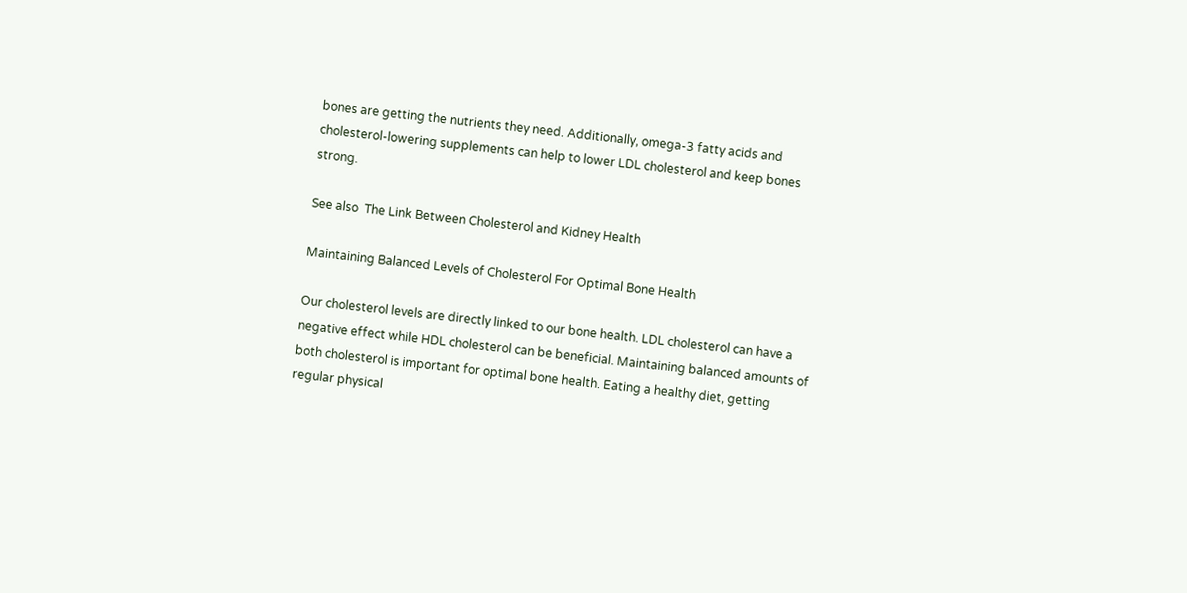bones are getting the nutrients they need. Additionally, omega-3 fatty acids and cholesterol-lowering supplements can help to lower LDL cholesterol and keep bones strong.

See also  The Link Between Cholesterol and Kidney Health

Maintaining Balanced Levels of Cholesterol For Optimal Bone Health

Our cholesterol levels are directly linked to our bone health. LDL cholesterol can have a negative effect while HDL cholesterol can be beneficial. Maintaining balanced amounts of both cholesterol is important for optimal bone health. Eating a healthy diet, getting regular physical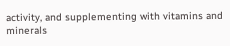activity, and supplementing with vitamins and minerals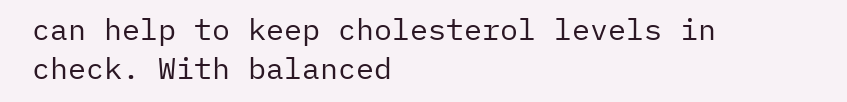can help to keep cholesterol levels in check. With balanced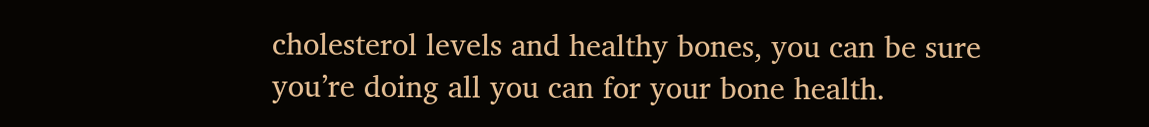cholesterol levels and healthy bones, you can be sure you’re doing all you can for your bone health.